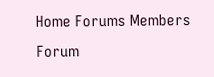Home Forums Members Forum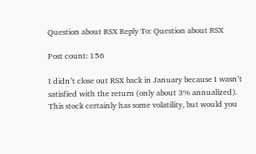Question about RSX Reply To: Question about RSX

Post count: 156

I didn’t close out RSX back in January because I wasn’t satisfied with the return (only about 3% annualized). This stock certainly has some volatility, but would you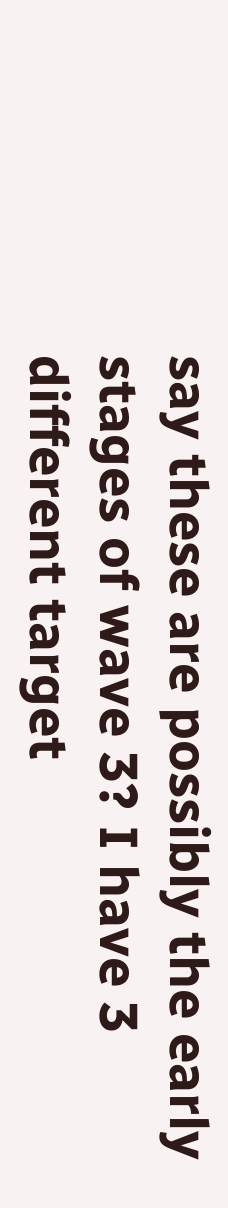say these are possibly the early stages of wave 3? I have 3 different target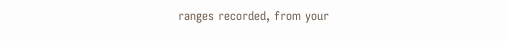ranges recorded, from your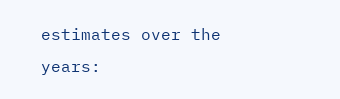estimates over the years: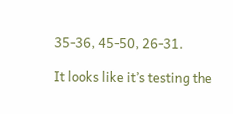35-36, 45-50, 26-31.

It looks like it’s testing the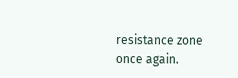resistance zone once again.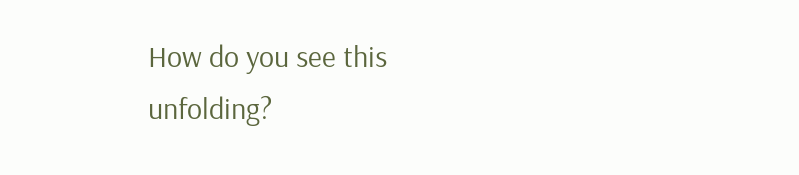How do you see this unfolding?